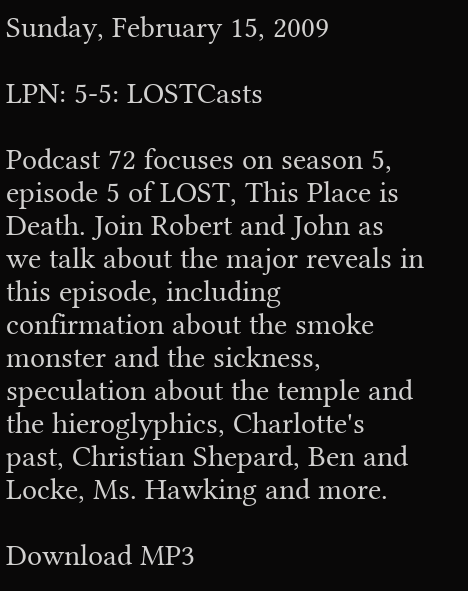Sunday, February 15, 2009

LPN: 5-5: LOSTCasts

Podcast 72 focuses on season 5, episode 5 of LOST, This Place is Death. Join Robert and John as we talk about the major reveals in this episode, including confirmation about the smoke monster and the sickness, speculation about the temple and the hieroglyphics, Charlotte's past, Christian Shepard, Ben and Locke, Ms. Hawking and more.

Download MP3